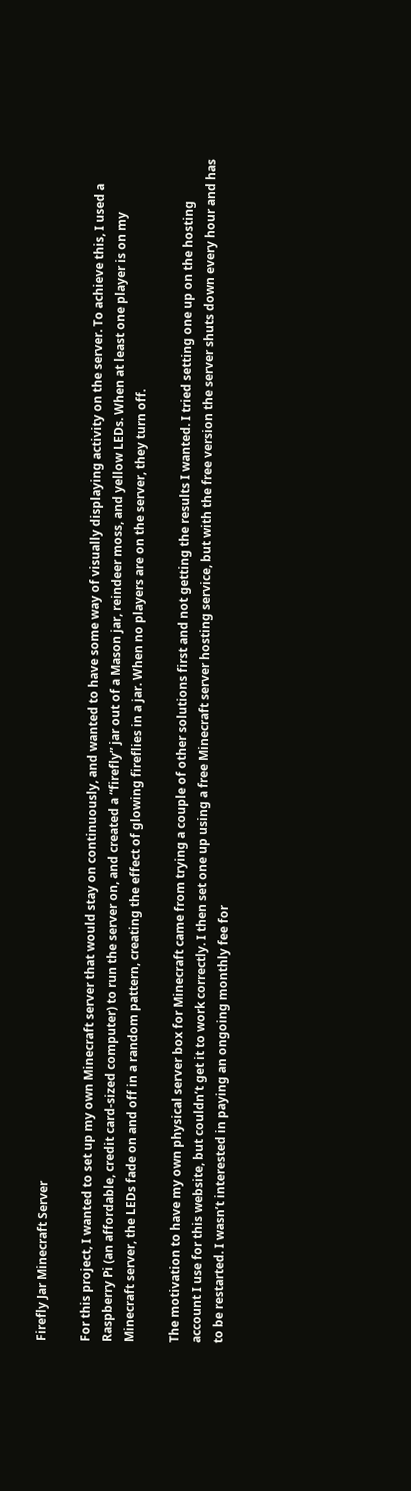Firefly Jar Minecraft Server

For this project, I wanted to set up my own Minecraft server that would stay on continuously, and wanted to have some way of visually displaying activity on the server. To achieve this, I used a Raspberry Pi (an affordable, credit card-sized computer) to run the server on, and created a “firefly” jar out of a Mason jar, reindeer moss, and yellow LEDs. When at least one player is on my Minecraft server, the LEDs fade on and off in a random pattern, creating the effect of glowing fireflies in a jar. When no players are on the server, they turn off.

The motivation to have my own physical server box for Minecraft came from trying a couple of other solutions first and not getting the results I wanted. I tried setting one up on the hosting account I use for this website, but couldn’t get it to work correctly. I then set one up using a free Minecraft server hosting service, but with the free version the server shuts down every hour and has to be restarted. I wasn’t interested in paying an ongoing monthly fee for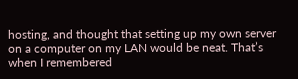hosting, and thought that setting up my own server on a computer on my LAN would be neat. That’s when I remembered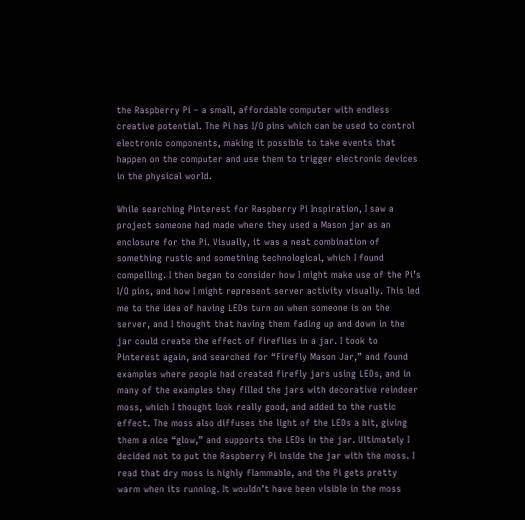the Raspberry Pi – a small, affordable computer with endless creative potential. The Pi has I/O pins which can be used to control electronic components, making it possible to take events that happen on the computer and use them to trigger electronic devices in the physical world.

While searching Pinterest for Raspberry Pi Inspiration, I saw a project someone had made where they used a Mason jar as an enclosure for the Pi. Visually, it was a neat combination of something rustic and something technological, which I found compelling. I then began to consider how I might make use of the Pi’s I/O pins, and how I might represent server activity visually. This led me to the idea of having LEDs turn on when someone is on the server, and I thought that having them fading up and down in the jar could create the effect of fireflies in a jar. I took to Pinterest again, and searched for “Firefly Mason Jar,” and found examples where people had created firefly jars using LEDs, and in many of the examples they filled the jars with decorative reindeer moss, which I thought look really good, and added to the rustic effect. The moss also diffuses the light of the LEDs a bit, giving them a nice “glow,” and supports the LEDs in the jar. Ultimately I decided not to put the Raspberry Pi inside the jar with the moss. I read that dry moss is highly flammable, and the Pi gets pretty warm when its running. It wouldn’t have been visible in the moss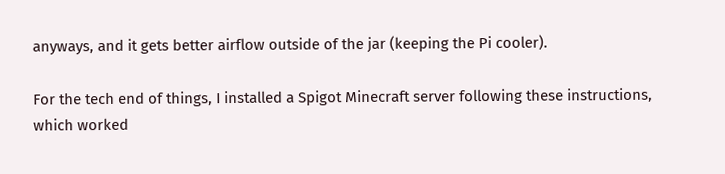anyways, and it gets better airflow outside of the jar (keeping the Pi cooler).

For the tech end of things, I installed a Spigot Minecraft server following these instructions, which worked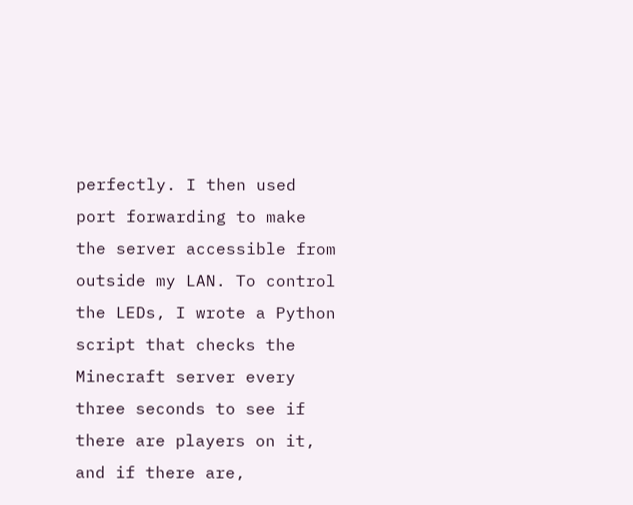perfectly. I then used port forwarding to make the server accessible from outside my LAN. To control the LEDs, I wrote a Python script that checks the Minecraft server every three seconds to see if there are players on it, and if there are,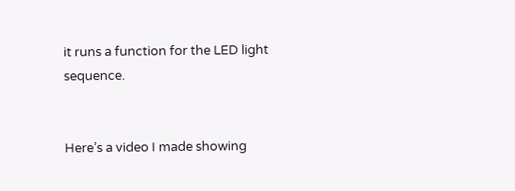it runs a function for the LED light sequence.


Here’s a video I made showing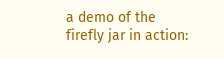a demo of the firefly jar in action: